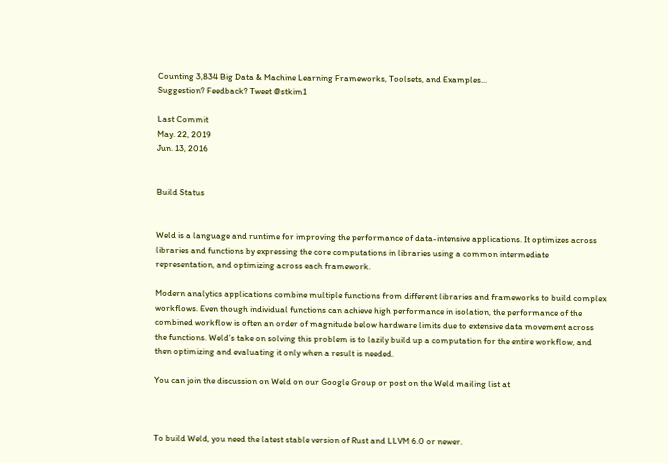Counting 3,834 Big Data & Machine Learning Frameworks, Toolsets, and Examples...
Suggestion? Feedback? Tweet @stkim1

Last Commit
May. 22, 2019
Jun. 13, 2016


Build Status


Weld is a language and runtime for improving the performance of data-intensive applications. It optimizes across libraries and functions by expressing the core computations in libraries using a common intermediate representation, and optimizing across each framework.

Modern analytics applications combine multiple functions from different libraries and frameworks to build complex workflows. Even though individual functions can achieve high performance in isolation, the performance of the combined workflow is often an order of magnitude below hardware limits due to extensive data movement across the functions. Weld’s take on solving this problem is to lazily build up a computation for the entire workflow, and then optimizing and evaluating it only when a result is needed.

You can join the discussion on Weld on our Google Group or post on the Weld mailing list at



To build Weld, you need the latest stable version of Rust and LLVM 6.0 or newer.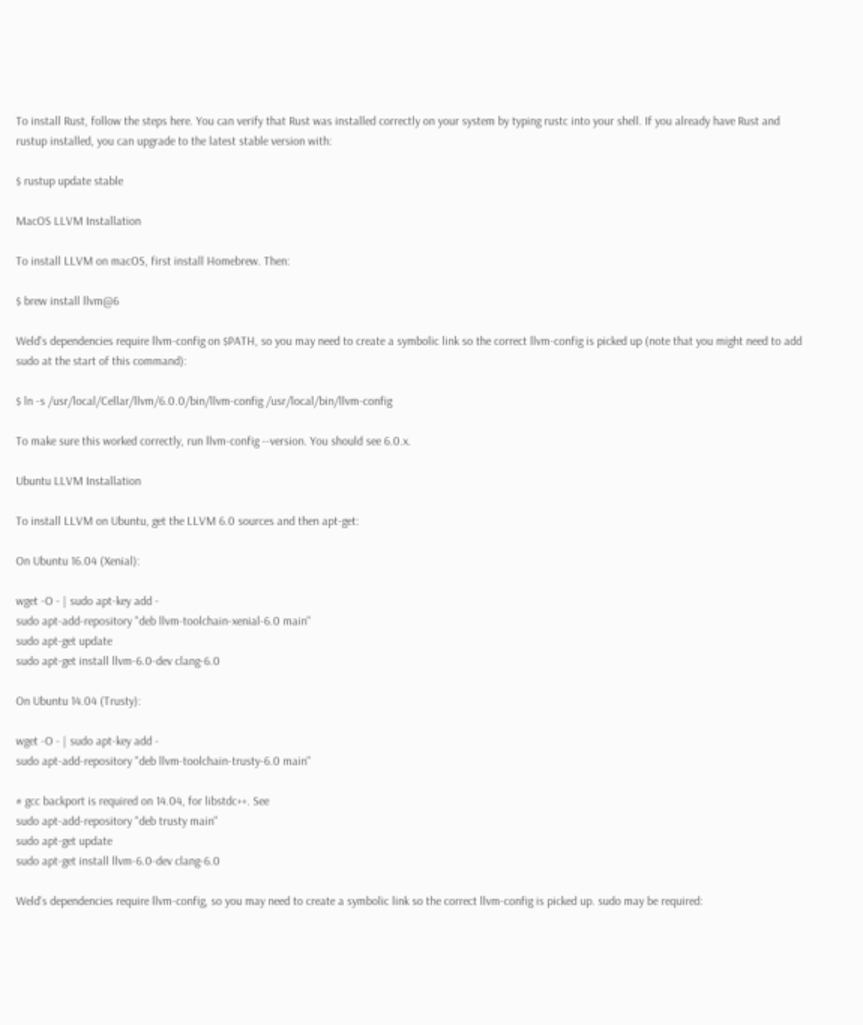To install Rust, follow the steps here. You can verify that Rust was installed correctly on your system by typing rustc into your shell. If you already have Rust and rustup installed, you can upgrade to the latest stable version with:

$ rustup update stable

MacOS LLVM Installation

To install LLVM on macOS, first install Homebrew. Then:

$ brew install llvm@6

Weld's dependencies require llvm-config on $PATH, so you may need to create a symbolic link so the correct llvm-config is picked up (note that you might need to add sudo at the start of this command):

$ ln -s /usr/local/Cellar/llvm/6.0.0/bin/llvm-config /usr/local/bin/llvm-config

To make sure this worked correctly, run llvm-config --version. You should see 6.0.x.

Ubuntu LLVM Installation

To install LLVM on Ubuntu, get the LLVM 6.0 sources and then apt-get:

On Ubuntu 16.04 (Xenial):

wget -O - | sudo apt-key add -
sudo apt-add-repository "deb llvm-toolchain-xenial-6.0 main"
sudo apt-get update
sudo apt-get install llvm-6.0-dev clang-6.0

On Ubuntu 14.04 (Trusty):

wget -O - | sudo apt-key add -
sudo apt-add-repository "deb llvm-toolchain-trusty-6.0 main"

# gcc backport is required on 14.04, for libstdc++. See
sudo apt-add-repository "deb trusty main"
sudo apt-get update
sudo apt-get install llvm-6.0-dev clang-6.0

Weld's dependencies require llvm-config, so you may need to create a symbolic link so the correct llvm-config is picked up. sudo may be required: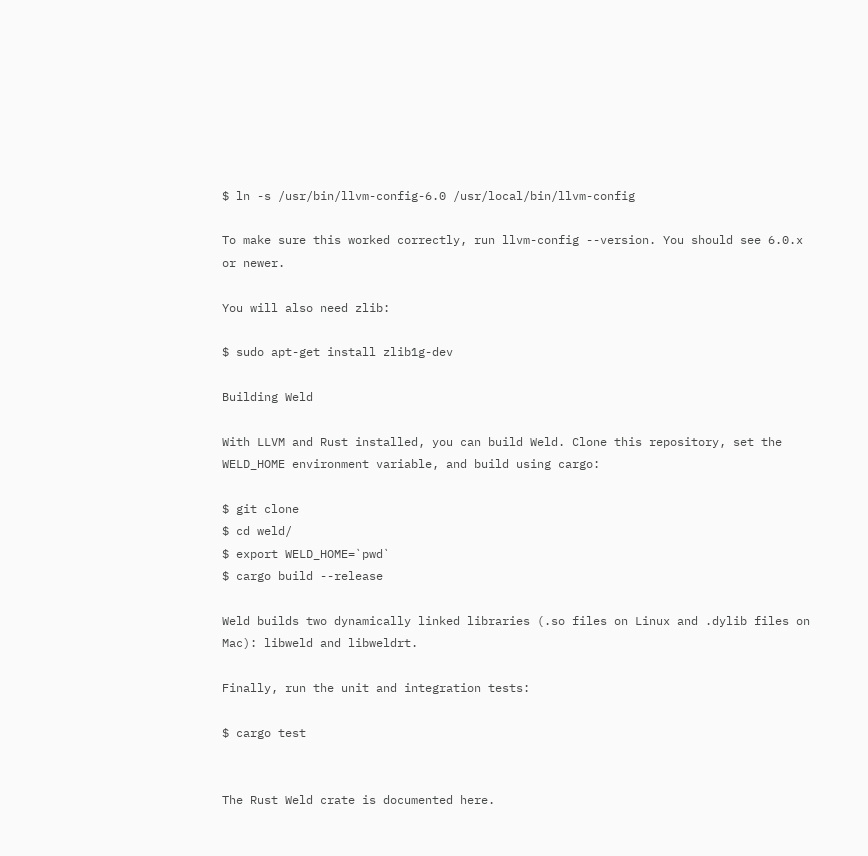$ ln -s /usr/bin/llvm-config-6.0 /usr/local/bin/llvm-config

To make sure this worked correctly, run llvm-config --version. You should see 6.0.x or newer.

You will also need zlib:

$ sudo apt-get install zlib1g-dev

Building Weld

With LLVM and Rust installed, you can build Weld. Clone this repository, set the WELD_HOME environment variable, and build using cargo:

$ git clone
$ cd weld/
$ export WELD_HOME=`pwd`
$ cargo build --release

Weld builds two dynamically linked libraries (.so files on Linux and .dylib files on Mac): libweld and libweldrt.

Finally, run the unit and integration tests:

$ cargo test


The Rust Weld crate is documented here.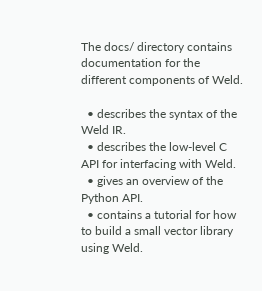The docs/ directory contains documentation for the different components of Weld.

  • describes the syntax of the Weld IR.
  • describes the low-level C API for interfacing with Weld.
  • gives an overview of the Python API.
  • contains a tutorial for how to build a small vector library using Weld.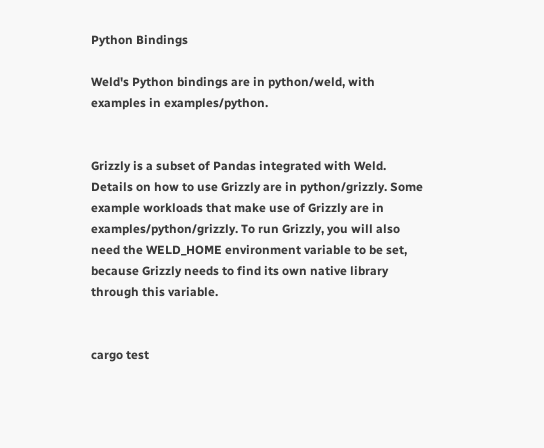Python Bindings

Weld's Python bindings are in python/weld, with examples in examples/python.


Grizzly is a subset of Pandas integrated with Weld. Details on how to use Grizzly are in python/grizzly. Some example workloads that make use of Grizzly are in examples/python/grizzly. To run Grizzly, you will also need the WELD_HOME environment variable to be set, because Grizzly needs to find its own native library through this variable.


cargo test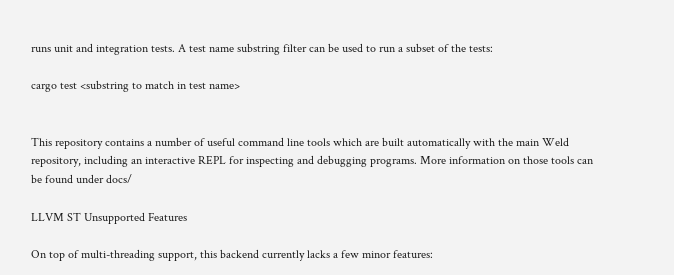runs unit and integration tests. A test name substring filter can be used to run a subset of the tests:

cargo test <substring to match in test name>


This repository contains a number of useful command line tools which are built automatically with the main Weld repository, including an interactive REPL for inspecting and debugging programs. More information on those tools can be found under docs/

LLVM ST Unsupported Features

On top of multi-threading support, this backend currently lacks a few minor features: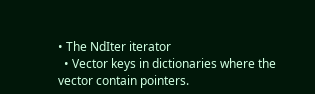• The NdIter iterator
  • Vector keys in dictionaries where the vector contain pointers.